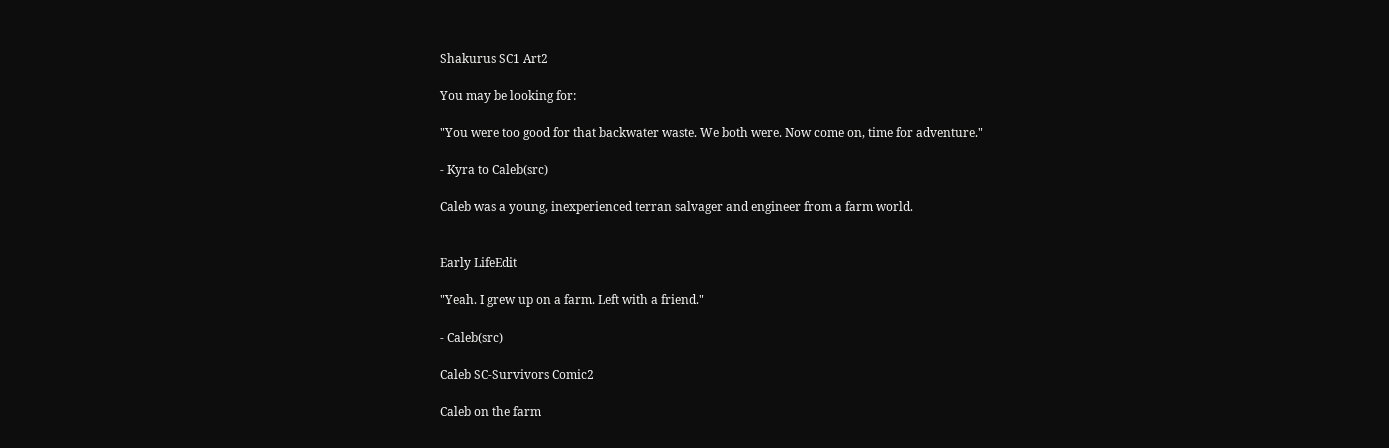Shakurus SC1 Art2

You may be looking for:

"You were too good for that backwater waste. We both were. Now come on, time for adventure."

- Kyra to Caleb(src)

Caleb was a young, inexperienced terran salvager and engineer from a farm world.


Early LifeEdit

"Yeah. I grew up on a farm. Left with a friend."

- Caleb(src)

Caleb SC-Survivors Comic2

Caleb on the farm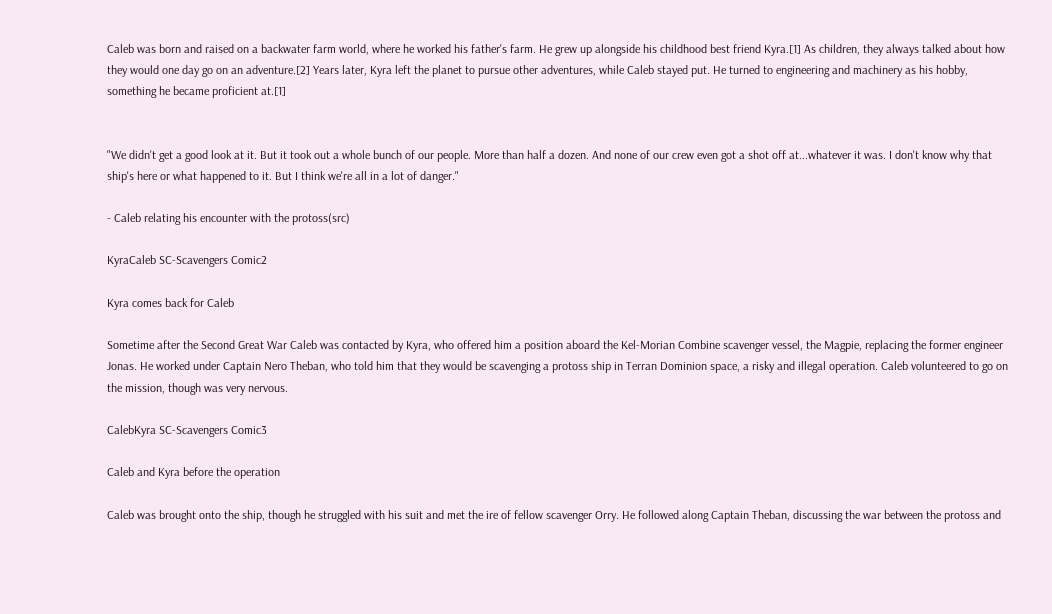Caleb was born and raised on a backwater farm world, where he worked his father's farm. He grew up alongside his childhood best friend Kyra.[1] As children, they always talked about how they would one day go on an adventure.[2] Years later, Kyra left the planet to pursue other adventures, while Caleb stayed put. He turned to engineering and machinery as his hobby, something he became proficient at.[1]


"We didn't get a good look at it. But it took out a whole bunch of our people. More than half a dozen. And none of our crew even got a shot off at...whatever it was. I don't know why that ship's here or what happened to it. But I think we're all in a lot of danger."

- Caleb relating his encounter with the protoss(src)

KyraCaleb SC-Scavengers Comic2

Kyra comes back for Caleb

Sometime after the Second Great War Caleb was contacted by Kyra, who offered him a position aboard the Kel-Morian Combine scavenger vessel, the Magpie, replacing the former engineer Jonas. He worked under Captain Nero Theban, who told him that they would be scavenging a protoss ship in Terran Dominion space, a risky and illegal operation. Caleb volunteered to go on the mission, though was very nervous.

CalebKyra SC-Scavengers Comic3

Caleb and Kyra before the operation

Caleb was brought onto the ship, though he struggled with his suit and met the ire of fellow scavenger Orry. He followed along Captain Theban, discussing the war between the protoss and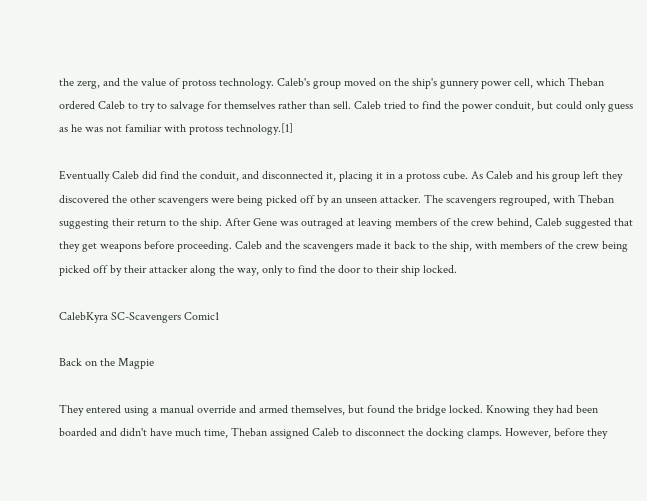the zerg, and the value of protoss technology. Caleb's group moved on the ship's gunnery power cell, which Theban ordered Caleb to try to salvage for themselves rather than sell. Caleb tried to find the power conduit, but could only guess as he was not familiar with protoss technology.[1]

Eventually Caleb did find the conduit, and disconnected it, placing it in a protoss cube. As Caleb and his group left they discovered the other scavengers were being picked off by an unseen attacker. The scavengers regrouped, with Theban suggesting their return to the ship. After Gene was outraged at leaving members of the crew behind, Caleb suggested that they get weapons before proceeding. Caleb and the scavengers made it back to the ship, with members of the crew being picked off by their attacker along the way, only to find the door to their ship locked.

CalebKyra SC-Scavengers Comic1

Back on the Magpie

They entered using a manual override and armed themselves, but found the bridge locked. Knowing they had been boarded and didn't have much time, Theban assigned Caleb to disconnect the docking clamps. However, before they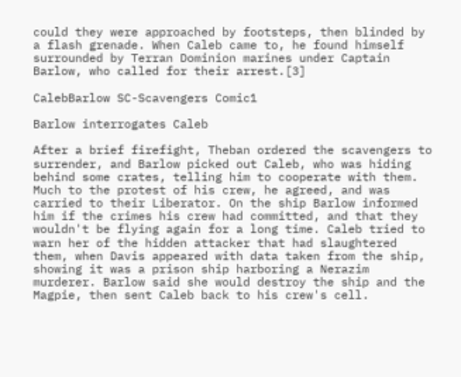could they were approached by footsteps, then blinded by a flash grenade. When Caleb came to, he found himself surrounded by Terran Dominion marines under Captain Barlow, who called for their arrest.[3]

CalebBarlow SC-Scavengers Comic1

Barlow interrogates Caleb

After a brief firefight, Theban ordered the scavengers to surrender, and Barlow picked out Caleb, who was hiding behind some crates, telling him to cooperate with them. Much to the protest of his crew, he agreed, and was carried to their Liberator. On the ship Barlow informed him if the crimes his crew had committed, and that they wouldn't be flying again for a long time. Caleb tried to warn her of the hidden attacker that had slaughtered them, when Davis appeared with data taken from the ship, showing it was a prison ship harboring a Nerazim murderer. Barlow said she would destroy the ship and the Magpie, then sent Caleb back to his crew's cell.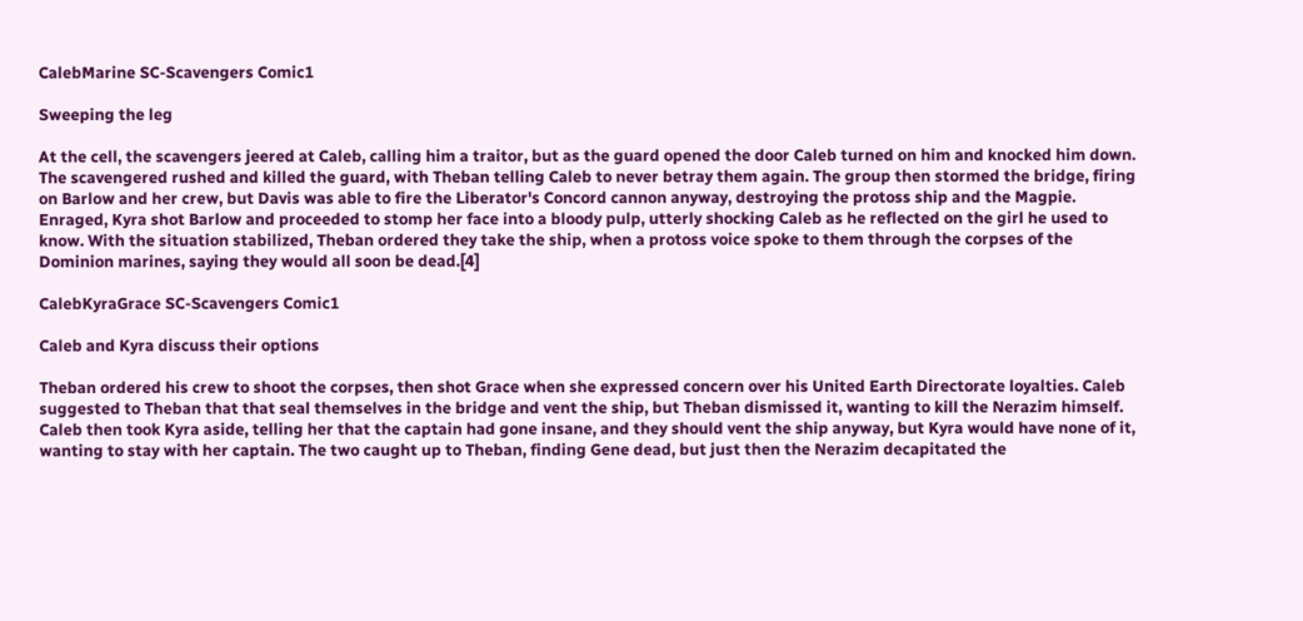CalebMarine SC-Scavengers Comic1

Sweeping the leg

At the cell, the scavengers jeered at Caleb, calling him a traitor, but as the guard opened the door Caleb turned on him and knocked him down. The scavengered rushed and killed the guard, with Theban telling Caleb to never betray them again. The group then stormed the bridge, firing on Barlow and her crew, but Davis was able to fire the Liberator's Concord cannon anyway, destroying the protoss ship and the Magpie. Enraged, Kyra shot Barlow and proceeded to stomp her face into a bloody pulp, utterly shocking Caleb as he reflected on the girl he used to know. With the situation stabilized, Theban ordered they take the ship, when a protoss voice spoke to them through the corpses of the Dominion marines, saying they would all soon be dead.[4]

CalebKyraGrace SC-Scavengers Comic1

Caleb and Kyra discuss their options

Theban ordered his crew to shoot the corpses, then shot Grace when she expressed concern over his United Earth Directorate loyalties. Caleb suggested to Theban that that seal themselves in the bridge and vent the ship, but Theban dismissed it, wanting to kill the Nerazim himself. Caleb then took Kyra aside, telling her that the captain had gone insane, and they should vent the ship anyway, but Kyra would have none of it, wanting to stay with her captain. The two caught up to Theban, finding Gene dead, but just then the Nerazim decapitated the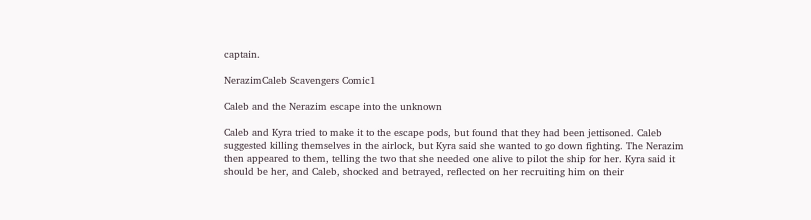captain.

NerazimCaleb Scavengers Comic1

Caleb and the Nerazim escape into the unknown

Caleb and Kyra tried to make it to the escape pods, but found that they had been jettisoned. Caleb suggested killing themselves in the airlock, but Kyra said she wanted to go down fighting. The Nerazim then appeared to them, telling the two that she needed one alive to pilot the ship for her. Kyra said it should be her, and Caleb, shocked and betrayed, reflected on her recruiting him on their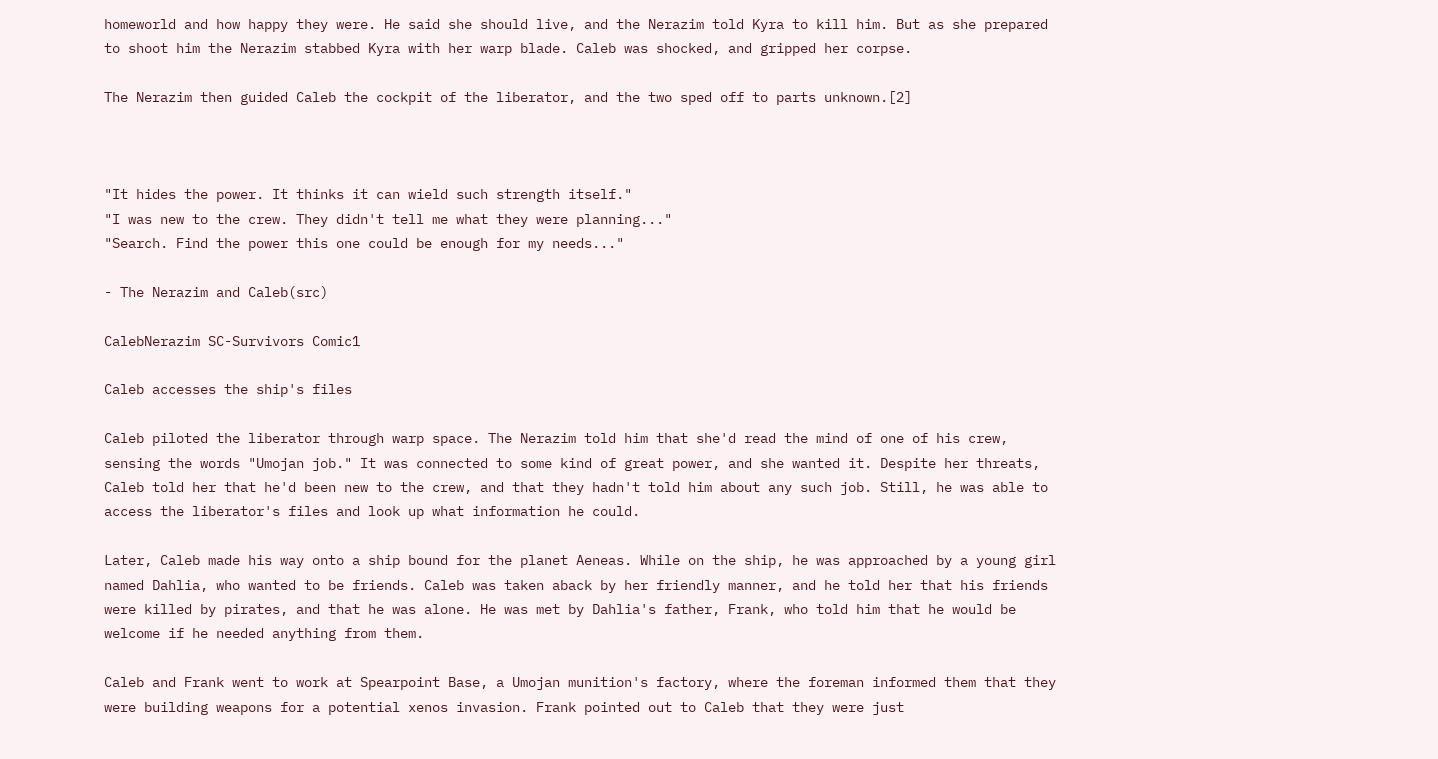homeworld and how happy they were. He said she should live, and the Nerazim told Kyra to kill him. But as she prepared to shoot him the Nerazim stabbed Kyra with her warp blade. Caleb was shocked, and gripped her corpse.

The Nerazim then guided Caleb the cockpit of the liberator, and the two sped off to parts unknown.[2]



"It hides the power. It thinks it can wield such strength itself."
"I was new to the crew. They didn't tell me what they were planning..."
"Search. Find the power this one could be enough for my needs..."

- The Nerazim and Caleb(src)

CalebNerazim SC-Survivors Comic1

Caleb accesses the ship's files

Caleb piloted the liberator through warp space. The Nerazim told him that she'd read the mind of one of his crew, sensing the words "Umojan job." It was connected to some kind of great power, and she wanted it. Despite her threats, Caleb told her that he'd been new to the crew, and that they hadn't told him about any such job. Still, he was able to access the liberator's files and look up what information he could.

Later, Caleb made his way onto a ship bound for the planet Aeneas. While on the ship, he was approached by a young girl named Dahlia, who wanted to be friends. Caleb was taken aback by her friendly manner, and he told her that his friends were killed by pirates, and that he was alone. He was met by Dahlia's father, Frank, who told him that he would be welcome if he needed anything from them.

Caleb and Frank went to work at Spearpoint Base, a Umojan munition's factory, where the foreman informed them that they were building weapons for a potential xenos invasion. Frank pointed out to Caleb that they were just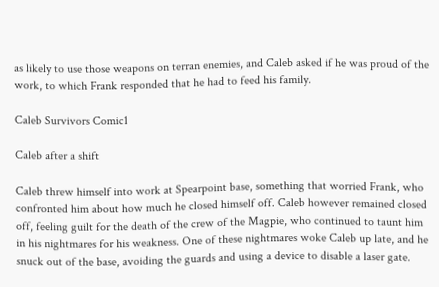as likely to use those weapons on terran enemies, and Caleb asked if he was proud of the work, to which Frank responded that he had to feed his family.

Caleb Survivors Comic1

Caleb after a shift

Caleb threw himself into work at Spearpoint base, something that worried Frank, who confronted him about how much he closed himself off. Caleb however remained closed off, feeling guilt for the death of the crew of the Magpie, who continued to taunt him in his nightmares for his weakness. One of these nightmares woke Caleb up late, and he snuck out of the base, avoiding the guards and using a device to disable a laser gate.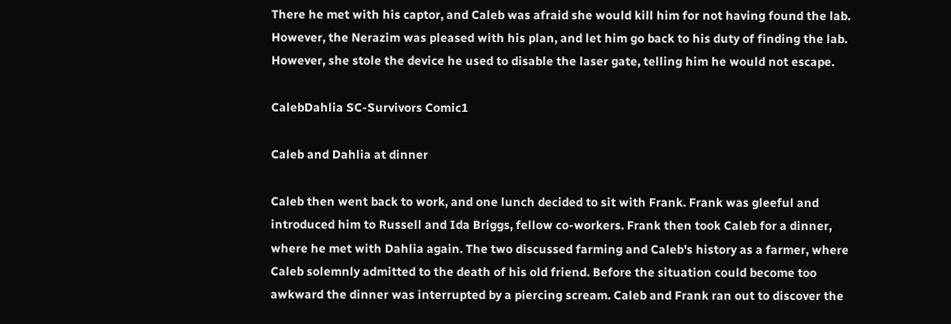There he met with his captor, and Caleb was afraid she would kill him for not having found the lab. However, the Nerazim was pleased with his plan, and let him go back to his duty of finding the lab. However, she stole the device he used to disable the laser gate, telling him he would not escape.

CalebDahlia SC-Survivors Comic1

Caleb and Dahlia at dinner

Caleb then went back to work, and one lunch decided to sit with Frank. Frank was gleeful and introduced him to Russell and Ida Briggs, fellow co-workers. Frank then took Caleb for a dinner, where he met with Dahlia again. The two discussed farming and Caleb's history as a farmer, where Caleb solemnly admitted to the death of his old friend. Before the situation could become too awkward the dinner was interrupted by a piercing scream. Caleb and Frank ran out to discover the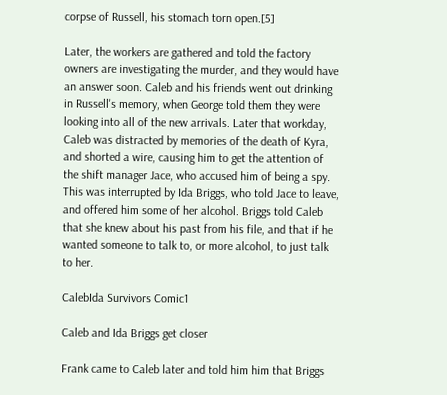corpse of Russell, his stomach torn open.[5]

Later, the workers are gathered and told the factory owners are investigating the murder, and they would have an answer soon. Caleb and his friends went out drinking in Russell's memory, when George told them they were looking into all of the new arrivals. Later that workday, Caleb was distracted by memories of the death of Kyra, and shorted a wire, causing him to get the attention of the shift manager Jace, who accused him of being a spy. This was interrupted by Ida Briggs, who told Jace to leave, and offered him some of her alcohol. Briggs told Caleb that she knew about his past from his file, and that if he wanted someone to talk to, or more alcohol, to just talk to her.

CalebIda Survivors Comic1

Caleb and Ida Briggs get closer

Frank came to Caleb later and told him him that Briggs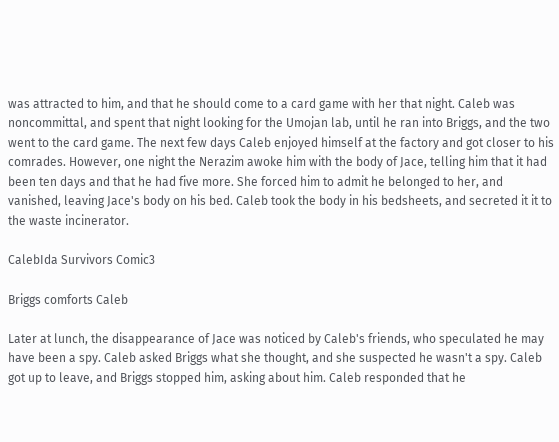was attracted to him, and that he should come to a card game with her that night. Caleb was noncommittal, and spent that night looking for the Umojan lab, until he ran into Briggs, and the two went to the card game. The next few days Caleb enjoyed himself at the factory and got closer to his comrades. However, one night the Nerazim awoke him with the body of Jace, telling him that it had been ten days and that he had five more. She forced him to admit he belonged to her, and vanished, leaving Jace's body on his bed. Caleb took the body in his bedsheets, and secreted it it to the waste incinerator.

CalebIda Survivors Comic3

Briggs comforts Caleb

Later at lunch, the disappearance of Jace was noticed by Caleb's friends, who speculated he may have been a spy. Caleb asked Briggs what she thought, and she suspected he wasn't a spy. Caleb got up to leave, and Briggs stopped him, asking about him. Caleb responded that he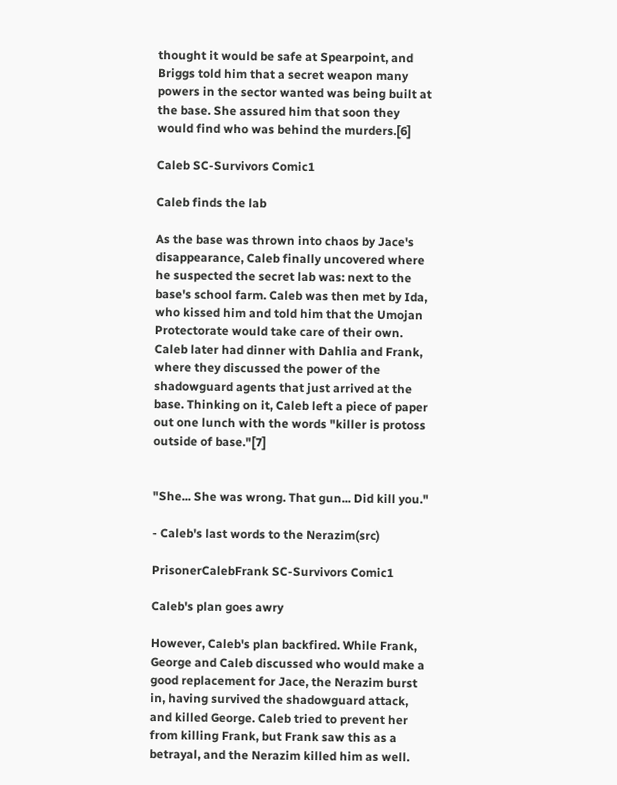thought it would be safe at Spearpoint, and Briggs told him that a secret weapon many powers in the sector wanted was being built at the base. She assured him that soon they would find who was behind the murders.[6]

Caleb SC-Survivors Comic1

Caleb finds the lab

As the base was thrown into chaos by Jace's disappearance, Caleb finally uncovered where he suspected the secret lab was: next to the base's school farm. Caleb was then met by Ida, who kissed him and told him that the Umojan Protectorate would take care of their own. Caleb later had dinner with Dahlia and Frank, where they discussed the power of the shadowguard agents that just arrived at the base. Thinking on it, Caleb left a piece of paper out one lunch with the words "killer is protoss outside of base."[7]


"She... She was wrong. That gun... Did kill you."

- Caleb's last words to the Nerazim(src)

PrisonerCalebFrank SC-Survivors Comic1

Caleb's plan goes awry

However, Caleb's plan backfired. While Frank, George and Caleb discussed who would make a good replacement for Jace, the Nerazim burst in, having survived the shadowguard attack, and killed George. Caleb tried to prevent her from killing Frank, but Frank saw this as a betrayal, and the Nerazim killed him as well.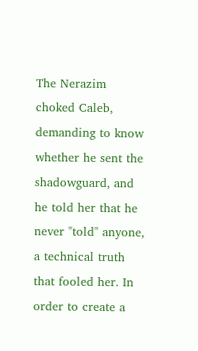The Nerazim choked Caleb, demanding to know whether he sent the shadowguard, and he told her that he never "told" anyone, a technical truth that fooled her. In order to create a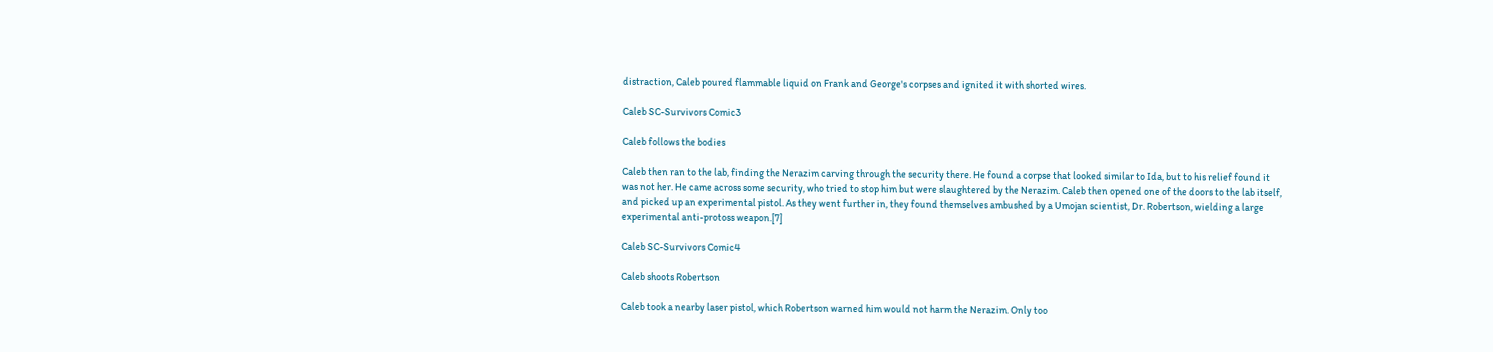distraction, Caleb poured flammable liquid on Frank and George's corpses and ignited it with shorted wires.

Caleb SC-Survivors Comic3

Caleb follows the bodies

Caleb then ran to the lab, finding the Nerazim carving through the security there. He found a corpse that looked similar to Ida, but to his relief found it was not her. He came across some security, who tried to stop him but were slaughtered by the Nerazim. Caleb then opened one of the doors to the lab itself, and picked up an experimental pistol. As they went further in, they found themselves ambushed by a Umojan scientist, Dr. Robertson, wielding a large experimental anti-protoss weapon.[7]

Caleb SC-Survivors Comic4

Caleb shoots Robertson

Caleb took a nearby laser pistol, which Robertson warned him would not harm the Nerazim. Only too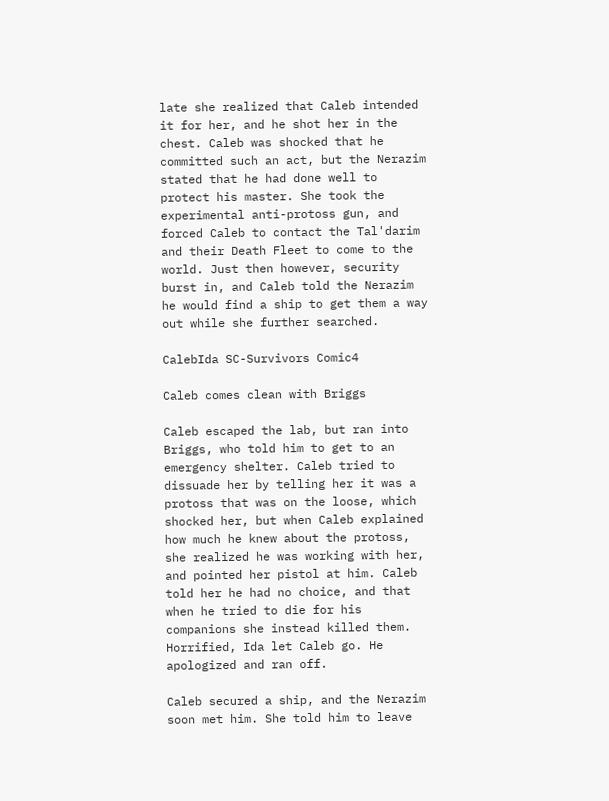late she realized that Caleb intended it for her, and he shot her in the chest. Caleb was shocked that he committed such an act, but the Nerazim stated that he had done well to protect his master. She took the experimental anti-protoss gun, and forced Caleb to contact the Tal'darim and their Death Fleet to come to the world. Just then however, security burst in, and Caleb told the Nerazim he would find a ship to get them a way out while she further searched.

CalebIda SC-Survivors Comic4

Caleb comes clean with Briggs

Caleb escaped the lab, but ran into Briggs, who told him to get to an emergency shelter. Caleb tried to dissuade her by telling her it was a protoss that was on the loose, which shocked her, but when Caleb explained how much he knew about the protoss, she realized he was working with her, and pointed her pistol at him. Caleb told her he had no choice, and that when he tried to die for his companions she instead killed them. Horrified, Ida let Caleb go. He apologized and ran off.

Caleb secured a ship, and the Nerazim soon met him. She told him to leave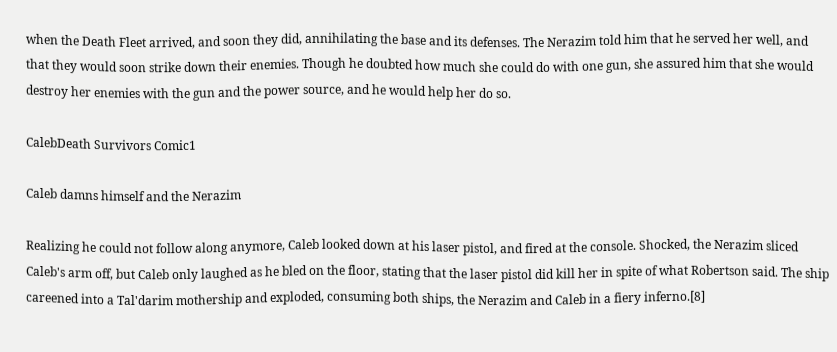when the Death Fleet arrived, and soon they did, annihilating the base and its defenses. The Nerazim told him that he served her well, and that they would soon strike down their enemies. Though he doubted how much she could do with one gun, she assured him that she would destroy her enemies with the gun and the power source, and he would help her do so.

CalebDeath Survivors Comic1

Caleb damns himself and the Nerazim

Realizing he could not follow along anymore, Caleb looked down at his laser pistol, and fired at the console. Shocked, the Nerazim sliced Caleb's arm off, but Caleb only laughed as he bled on the floor, stating that the laser pistol did kill her in spite of what Robertson said. The ship careened into a Tal'darim mothership and exploded, consuming both ships, the Nerazim and Caleb in a fiery inferno.[8]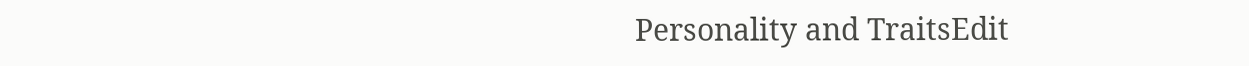Personality and TraitsEdit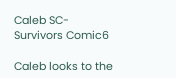Caleb SC-Survivors Comic6

Caleb looks to the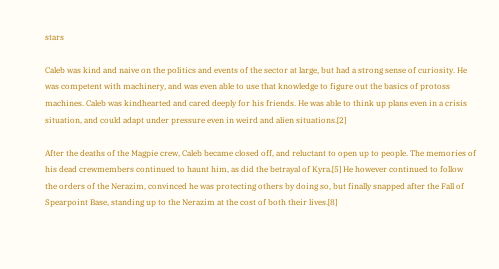stars

Caleb was kind and naive on the politics and events of the sector at large, but had a strong sense of curiosity. He was competent with machinery, and was even able to use that knowledge to figure out the basics of protoss machines. Caleb was kindhearted and cared deeply for his friends. He was able to think up plans even in a crisis situation, and could adapt under pressure even in weird and alien situations.[2]

After the deaths of the Magpie crew, Caleb became closed off, and reluctant to open up to people. The memories of his dead crewmembers continued to haunt him, as did the betrayal of Kyra.[5] He however continued to follow the orders of the Nerazim, convinced he was protecting others by doing so, but finally snapped after the Fall of Spearpoint Base, standing up to the Nerazim at the cost of both their lives.[8]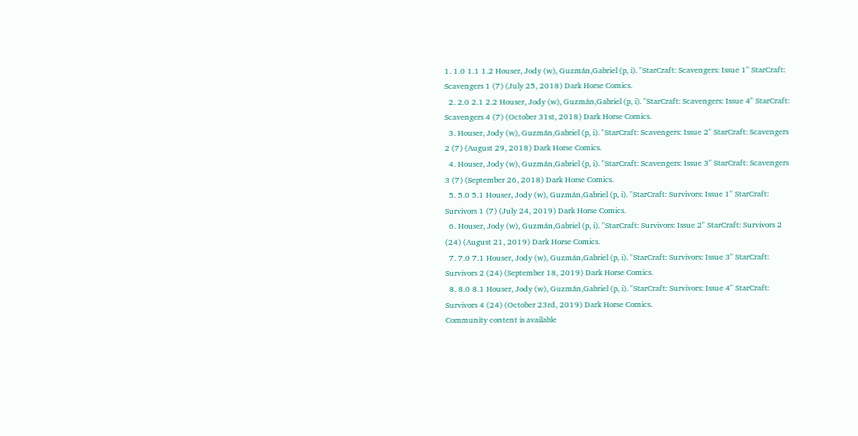1. 1.0 1.1 1.2 Houser, Jody (w), Guzmán,Gabriel (p, i). "StarCraft: Scavengers: Issue 1" StarCraft: Scavengers 1 (7) (July 25, 2018) Dark Horse Comics.
  2. 2.0 2.1 2.2 Houser, Jody (w), Guzmán,Gabriel (p, i). "StarCraft: Scavengers: Issue 4" StarCraft: Scavengers 4 (7) (October 31st, 2018) Dark Horse Comics.
  3. Houser, Jody (w), Guzmán,Gabriel (p, i). "StarCraft: Scavengers: Issue 2" StarCraft: Scavengers 2 (7) (August 29, 2018) Dark Horse Comics.
  4. Houser, Jody (w), Guzmán,Gabriel (p, i). "StarCraft: Scavengers: Issue 3" StarCraft: Scavengers 3 (7) (September 26, 2018) Dark Horse Comics.
  5. 5.0 5.1 Houser, Jody (w), Guzmán,Gabriel (p, i). "StarCraft: Survivors: Issue 1" StarCraft: Survivors 1 (7) (July 24, 2019) Dark Horse Comics.
  6. Houser, Jody (w), Guzmán,Gabriel (p, i). "StarCraft: Survivors: Issue 2" StarCraft: Survivors 2 (24) (August 21, 2019) Dark Horse Comics.
  7. 7.0 7.1 Houser, Jody (w), Guzmán,Gabriel (p, i). "StarCraft: Survivors: Issue 3" StarCraft: Survivors 2 (24) (September 18, 2019) Dark Horse Comics.
  8. 8.0 8.1 Houser, Jody (w), Guzmán,Gabriel (p, i). "StarCraft: Survivors: Issue 4" StarCraft: Survivors 4 (24) (October 23rd, 2019) Dark Horse Comics.
Community content is available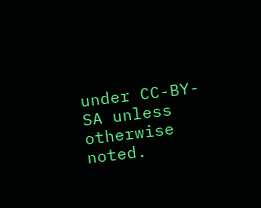under CC-BY-SA unless otherwise noted.